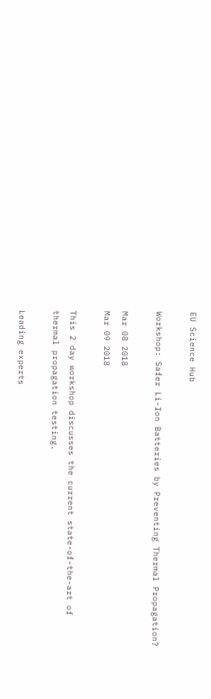EU Science Hub

Workshop: Safer Li-Ion Batteries by Preventing Thermal Propagation?

Mar 08 2018
Mar 09 2018

This 2 day workshop discusses the current state-of-the-art of thermal propagation testing.

Leading experts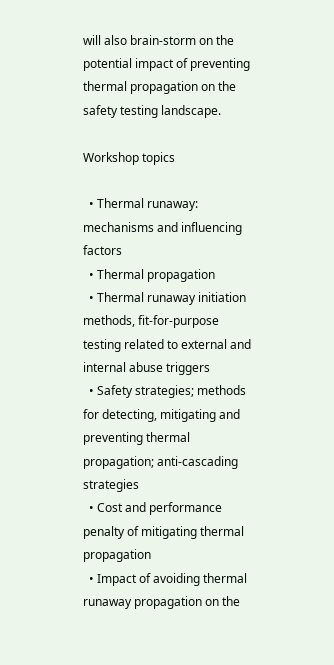will also brain-storm on the potential impact of preventing thermal propagation on the safety testing landscape.

Workshop topics

  • Thermal runaway: mechanisms and influencing factors
  • Thermal propagation
  • Thermal runaway initiation methods, fit-for-purpose testing related to external and internal abuse triggers
  • Safety strategies; methods for detecting, mitigating and preventing thermal propagation; anti-cascading strategies
  • Cost and performance penalty of mitigating thermal propagation
  • Impact of avoiding thermal runaway propagation on the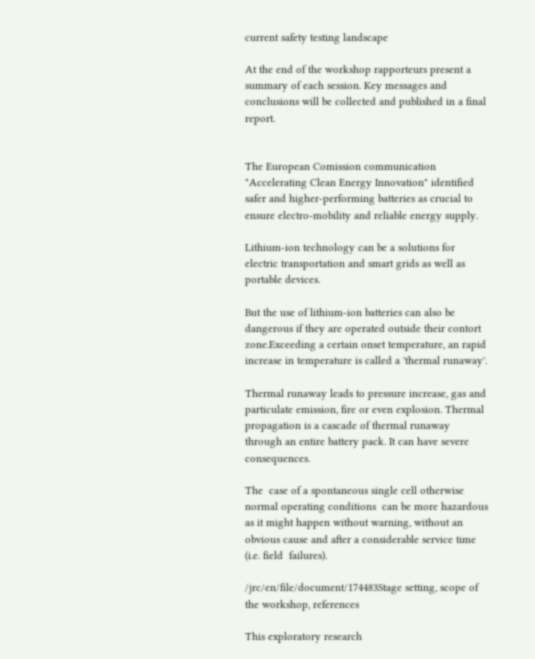current safety testing landscape

At the end of the workshop rapporteurs present a summary of each session. Key messages and conclusions will be collected and published in a final report.


The European Comission communication "Accelerating Clean Energy Innovation" identified safer and higher-performing batteries as crucial to ensure electro-mobility and reliable energy supply.

Lithium-ion technology can be a solutions for electric transportation and smart grids as well as portable devices.

But the use of lithium-ion batteries can also be dangerous if they are operated outside their contort zone.Exceeding a certain onset temperature, an rapid increase in temperature is called a 'thermal runaway'.

Thermal runaway leads to pressure increase, gas and particulate emission, fire or even explosion. Thermal propagation is a cascade of thermal runaway through an entire battery pack. It can have severe consequences.

The  case of a spontaneous single cell otherwise normal operating conditions  can be more hazardous as it might happen without warning, without an  obvious cause and after a considerable service time (i.e. field  failures).

/jrc/en/file/document/174483Stage setting, scope of the workshop, references

This exploratory research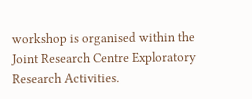workshop is organised within the Joint Research Centre Exploratory Research Activities.